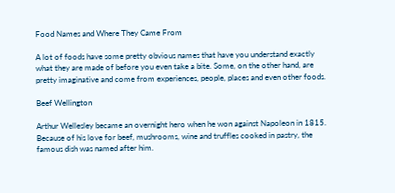Food Names and Where They Came From

A lot of foods have some pretty obvious names that have you understand exactly what they are made of before you even take a bite. Some, on the other hand, are pretty imaginative and come from experiences, people, places and even other foods.

Beef Wellington

Arthur Wellesley became an overnight hero when he won against Napoleon in 1815. Because of his love for beef, mushrooms, wine and truffles cooked in pastry, the famous dish was named after him.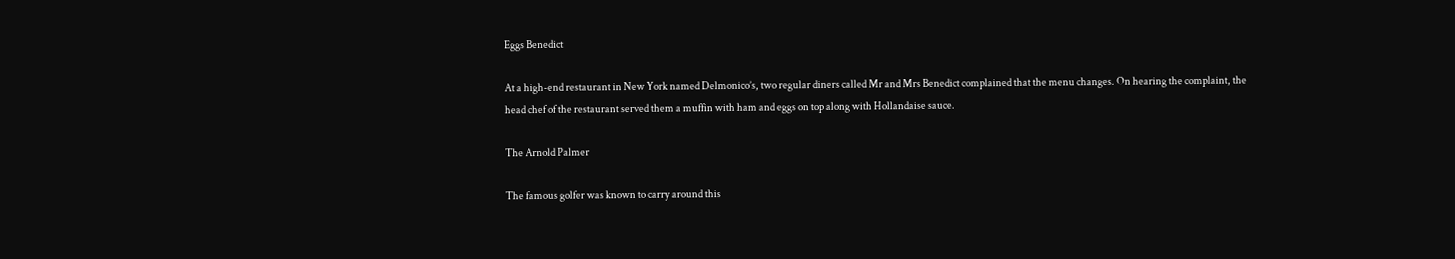Eggs Benedict

At a high-end restaurant in New York named Delmonico’s, two regular diners called Mr and Mrs Benedict complained that the menu changes. On hearing the complaint, the head chef of the restaurant served them a muffin with ham and eggs on top along with Hollandaise sauce.

The Arnold Palmer

The famous golfer was known to carry around this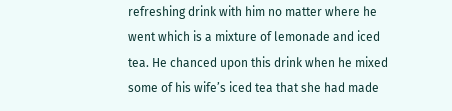refreshing drink with him no matter where he went which is a mixture of lemonade and iced tea. He chanced upon this drink when he mixed some of his wife’s iced tea that she had made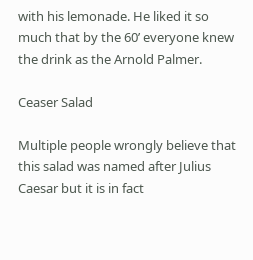with his lemonade. He liked it so much that by the 60’ everyone knew the drink as the Arnold Palmer.

Ceaser Salad

Multiple people wrongly believe that this salad was named after Julius Caesar but it is in fact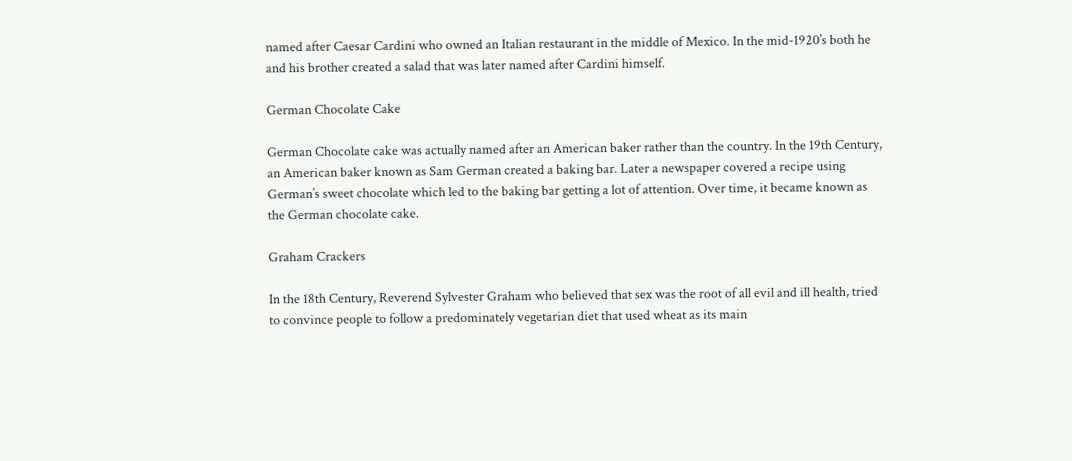named after Caesar Cardini who owned an Italian restaurant in the middle of Mexico. In the mid-1920’s both he and his brother created a salad that was later named after Cardini himself.

German Chocolate Cake

German Chocolate cake was actually named after an American baker rather than the country. In the 19th Century, an American baker known as Sam German created a baking bar. Later a newspaper covered a recipe using German’s sweet chocolate which led to the baking bar getting a lot of attention. Over time, it became known as the German chocolate cake.

Graham Crackers

In the 18th Century, Reverend Sylvester Graham who believed that sex was the root of all evil and ill health, tried to convince people to follow a predominately vegetarian diet that used wheat as its main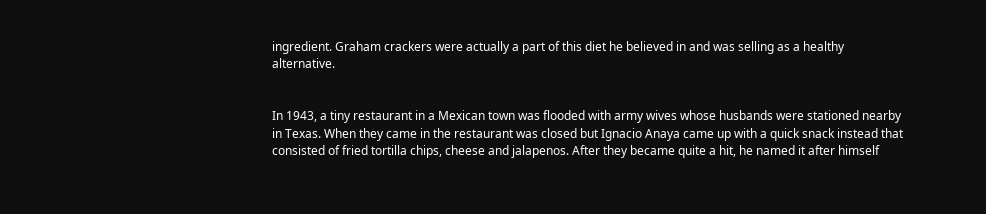ingredient. Graham crackers were actually a part of this diet he believed in and was selling as a healthy alternative.


In 1943, a tiny restaurant in a Mexican town was flooded with army wives whose husbands were stationed nearby in Texas. When they came in the restaurant was closed but Ignacio Anaya came up with a quick snack instead that consisted of fried tortilla chips, cheese and jalapenos. After they became quite a hit, he named it after himself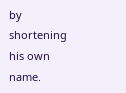by shortening his own name.